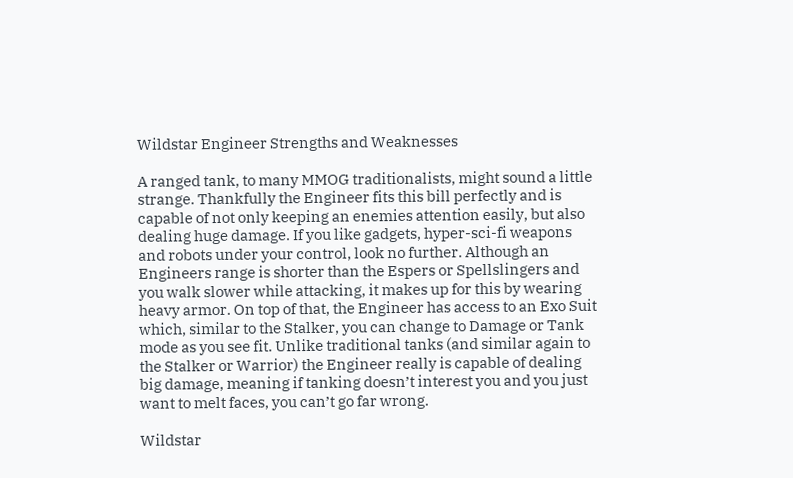Wildstar Engineer Strengths and Weaknesses

A ranged tank, to many MMOG traditionalists, might sound a little strange. Thankfully the Engineer fits this bill perfectly and is capable of not only keeping an enemies attention easily, but also dealing huge damage. If you like gadgets, hyper-sci-fi weapons and robots under your control, look no further. Although an Engineers range is shorter than the Espers or Spellslingers and you walk slower while attacking, it makes up for this by wearing heavy armor. On top of that, the Engineer has access to an Exo Suit which, similar to the Stalker, you can change to Damage or Tank mode as you see fit. Unlike traditional tanks (and similar again to the Stalker or Warrior) the Engineer really is capable of dealing big damage, meaning if tanking doesn’t interest you and you just want to melt faces, you can’t go far wrong.

Wildstar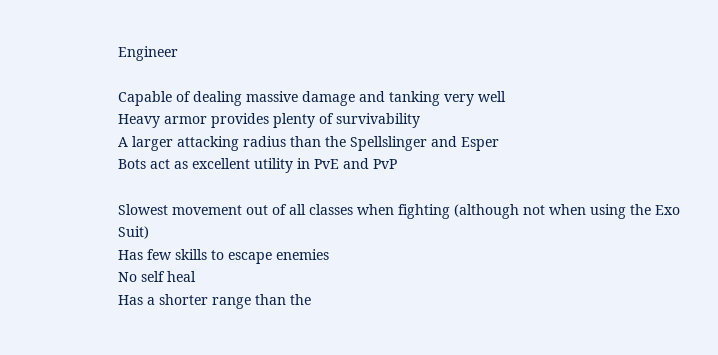Engineer

Capable of dealing massive damage and tanking very well
Heavy armor provides plenty of survivability
A larger attacking radius than the Spellslinger and Esper
Bots act as excellent utility in PvE and PvP

Slowest movement out of all classes when fighting (although not when using the Exo Suit)
Has few skills to escape enemies
No self heal
Has a shorter range than the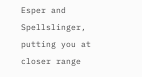Esper and Spellslinger, putting you at closer range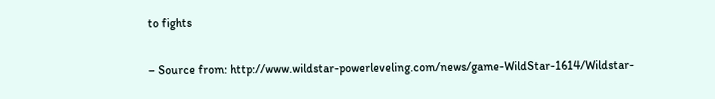to fights

– Source from: http://www.wildstar-powerleveling.com/news/game-WildStar-1614/Wildstar-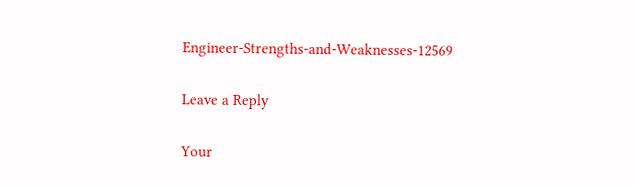Engineer-Strengths-and-Weaknesses-12569

Leave a Reply

Your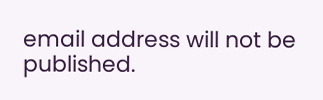email address will not be published.